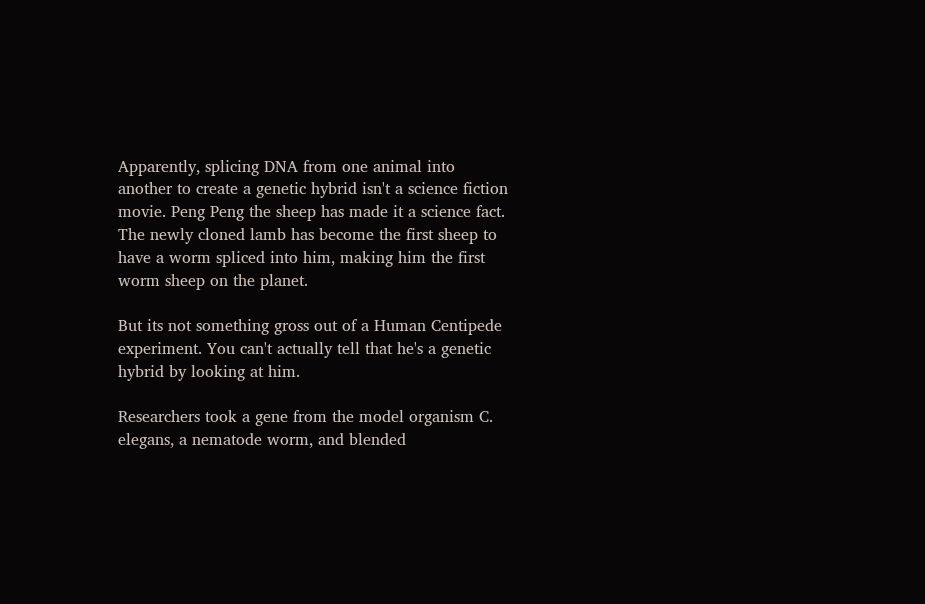Apparently, splicing DNA from one animal into another to create a genetic hybrid isn't a science fiction movie. Peng Peng the sheep has made it a science fact. The newly cloned lamb has become the first sheep to have a worm spliced into him, making him the first worm sheep on the planet.

But its not something gross out of a Human Centipede experiment. You can't actually tell that he's a genetic hybrid by looking at him.

Researchers took a gene from the model organism C. elegans, a nematode worm, and blended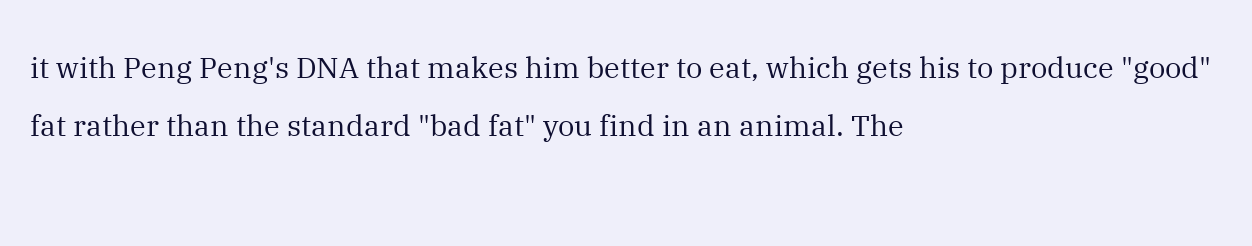it with Peng Peng's DNA that makes him better to eat, which gets his to produce "good" fat rather than the standard "bad fat" you find in an animal. The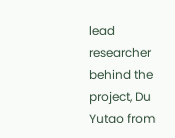lead researcher behind the project, Du Yutao from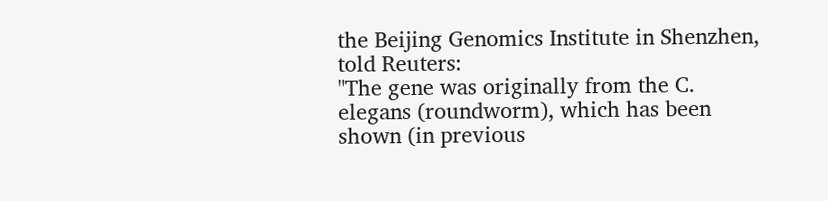the Beijing Genomics Institute in Shenzhen, told Reuters:
"The gene was originally from the C. elegans (roundworm), which has been shown (in previous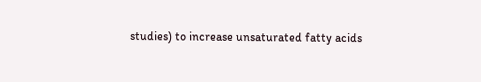studies) to increase unsaturated fatty acids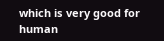which is very good for human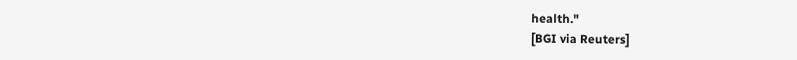health."
[BGI via Reuters]